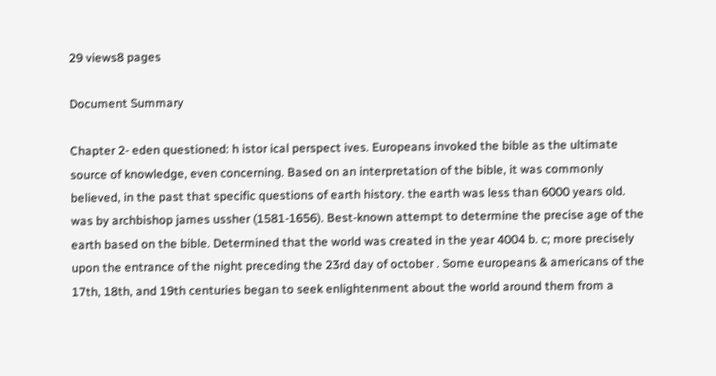29 views8 pages

Document Summary

Chapter 2- eden questioned: h istor ical perspect ives. Europeans invoked the bible as the ultimate source of knowledge, even concerning. Based on an interpretation of the bible, it was commonly believed, in the past that specific questions of earth history. the earth was less than 6000 years old. was by archbishop james ussher (1581-1656). Best-known attempt to determine the precise age of the earth based on the bible. Determined that the world was created in the year 4004 b. c; more precisely upon the entrance of the night preceding the 23rd day of october . Some europeans & americans of the 17th, 18th, and 19th centuries began to seek enlightenment about the world around them from a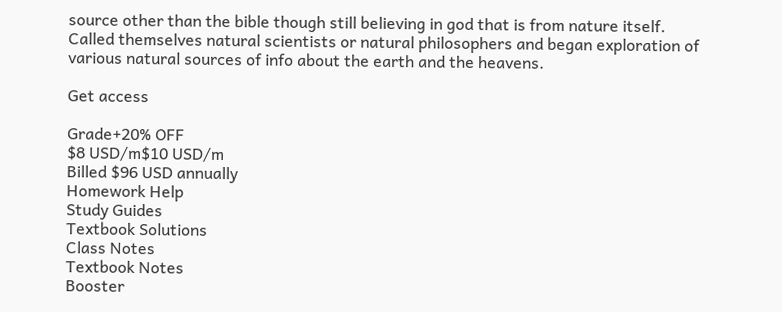source other than the bible though still believing in god that is from nature itself. Called themselves natural scientists or natural philosophers and began exploration of various natural sources of info about the earth and the heavens.

Get access

Grade+20% OFF
$8 USD/m$10 USD/m
Billed $96 USD annually
Homework Help
Study Guides
Textbook Solutions
Class Notes
Textbook Notes
Booster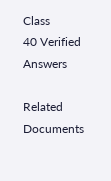Class
40 Verified Answers

Related Documents